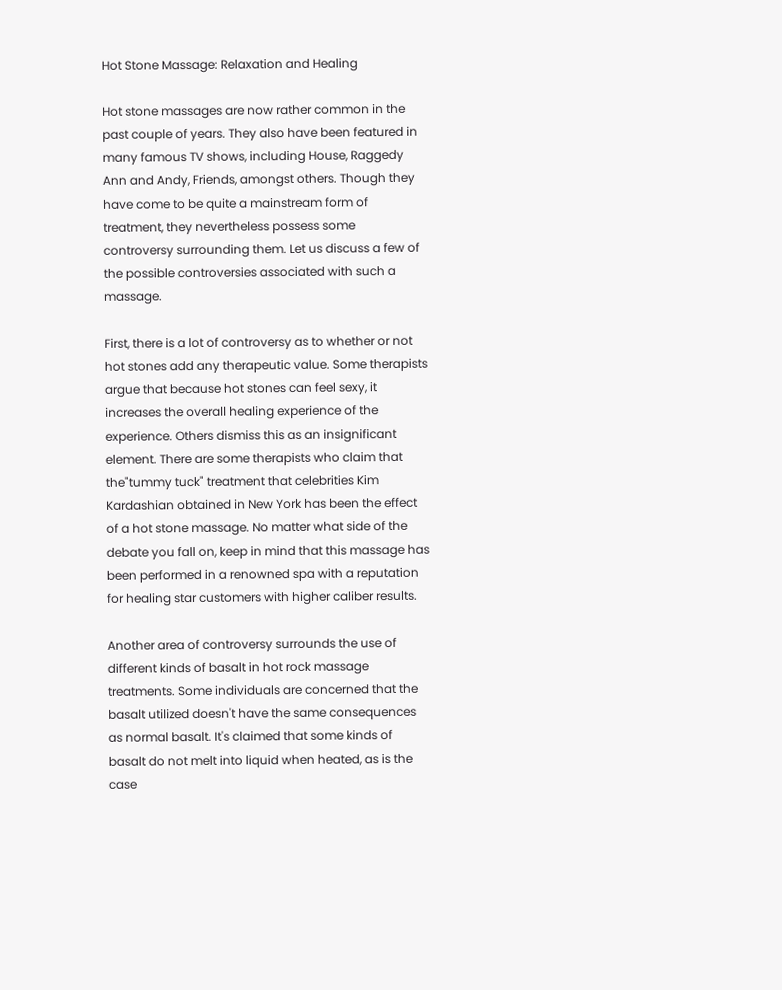Hot Stone Massage: Relaxation and Healing

Hot stone massages are now rather common in the past couple of years. They also have been featured in many famous TV shows, including House, Raggedy Ann and Andy, Friends, amongst others. Though they have come to be quite a mainstream form of treatment, they nevertheless possess some controversy surrounding them. Let us discuss a few of the possible controversies associated with such a massage.

First, there is a lot of controversy as to whether or not hot stones add any therapeutic value. Some therapists argue that because hot stones can feel sexy, it increases the overall healing experience of the experience. Others dismiss this as an insignificant element. There are some therapists who claim that the"tummy tuck" treatment that celebrities Kim Kardashian obtained in New York has been the effect of a hot stone massage. No matter what side of the debate you fall on, keep in mind that this massage has been performed in a renowned spa with a reputation for healing star customers with higher caliber results.

Another area of controversy surrounds the use of different kinds of basalt in hot rock massage treatments. Some individuals are concerned that the basalt utilized doesn't have the same consequences as normal basalt. It's claimed that some kinds of basalt do not melt into liquid when heated, as is the case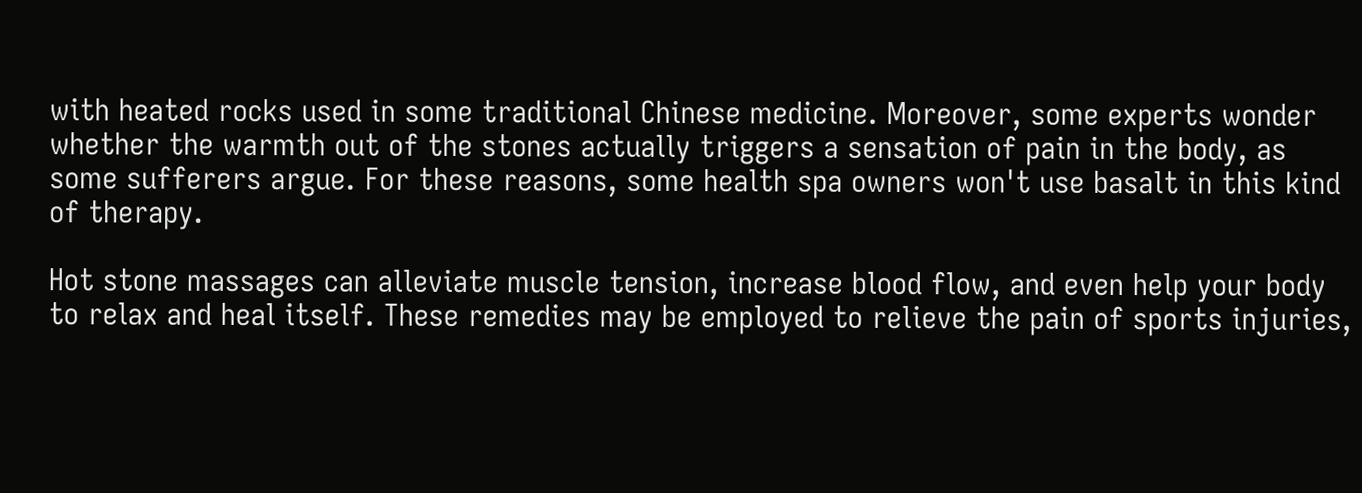with heated rocks used in some traditional Chinese medicine. Moreover, some experts wonder whether the warmth out of the stones actually triggers a sensation of pain in the body, as some sufferers argue. For these reasons, some health spa owners won't use basalt in this kind of therapy.

Hot stone massages can alleviate muscle tension, increase blood flow, and even help your body to relax and heal itself. These remedies may be employed to relieve the pain of sports injuries,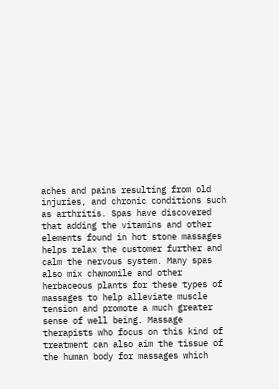aches and pains resulting from old injuries, and chronic conditions such as arthritis. Spas have discovered that adding the vitamins and other elements found in hot stone massages helps relax the customer further and calm the nervous system. Many spas also mix chamomile and other herbaceous plants for these types of massages to help alleviate muscle tension and promote a much greater sense of well being. Massage therapists who focus on this kind of treatment can also aim the tissue of the human body for massages which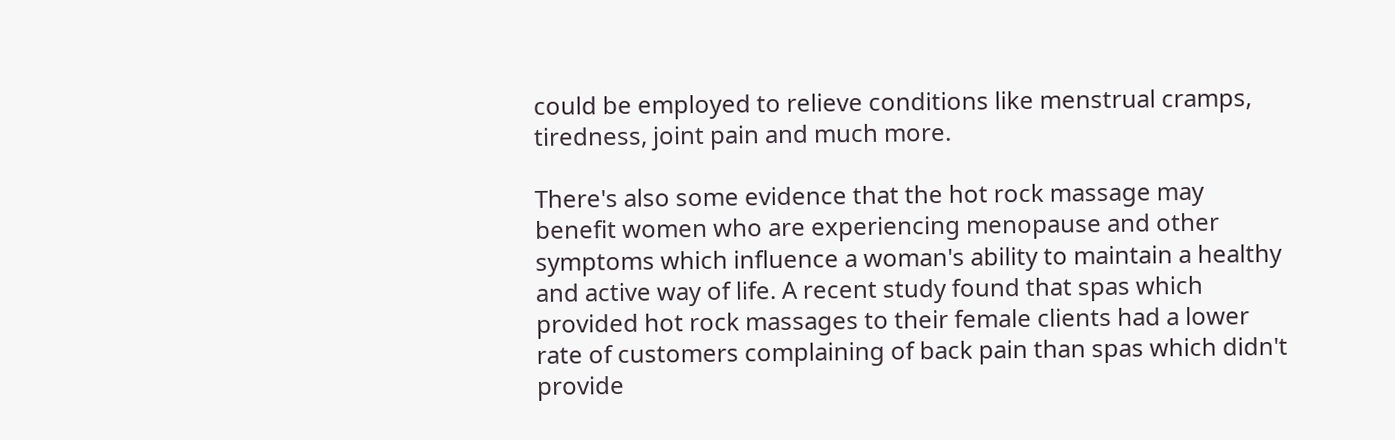could be employed to relieve conditions like menstrual cramps, tiredness, joint pain and much more.

There's also some evidence that the hot rock massage may benefit women who are experiencing menopause and other symptoms which influence a woman's ability to maintain a healthy and active way of life. A recent study found that spas which provided hot rock massages to their female clients had a lower rate of customers complaining of back pain than spas which didn't provide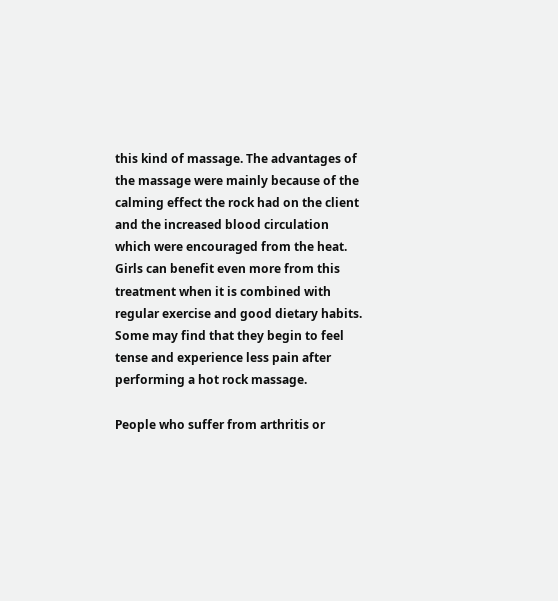this kind of massage. The advantages of the massage were mainly because of the calming effect the rock had on the client and the increased blood circulation which were encouraged from the heat. Girls can benefit even more from this treatment when it is combined with regular exercise and good dietary habits. Some may find that they begin to feel tense and experience less pain after performing a hot rock massage.

People who suffer from arthritis or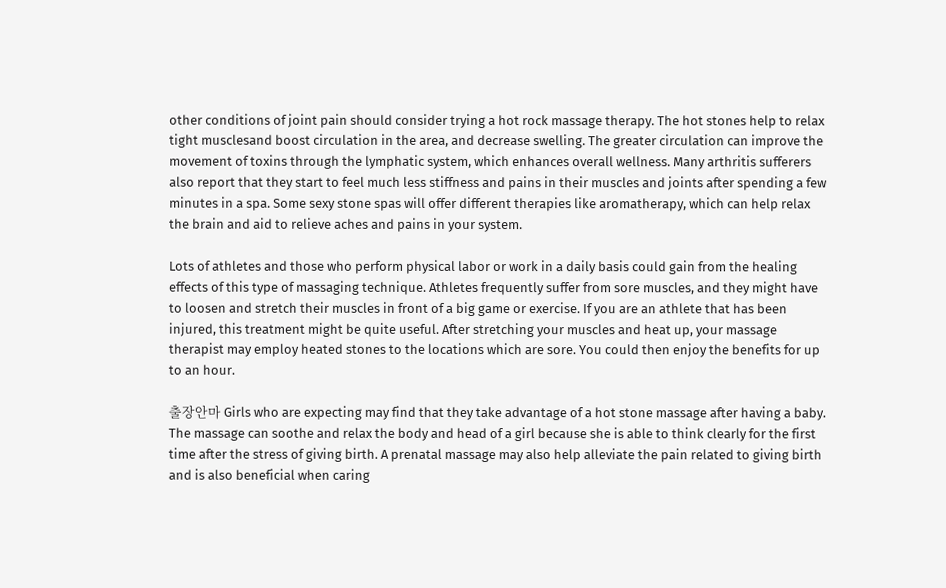other conditions of joint pain should consider trying a hot rock massage therapy. The hot stones help to relax tight musclesand boost circulation in the area, and decrease swelling. The greater circulation can improve the movement of toxins through the lymphatic system, which enhances overall wellness. Many arthritis sufferers also report that they start to feel much less stiffness and pains in their muscles and joints after spending a few minutes in a spa. Some sexy stone spas will offer different therapies like aromatherapy, which can help relax the brain and aid to relieve aches and pains in your system.

Lots of athletes and those who perform physical labor or work in a daily basis could gain from the healing effects of this type of massaging technique. Athletes frequently suffer from sore muscles, and they might have to loosen and stretch their muscles in front of a big game or exercise. If you are an athlete that has been injured, this treatment might be quite useful. After stretching your muscles and heat up, your massage therapist may employ heated stones to the locations which are sore. You could then enjoy the benefits for up to an hour.

출장안마 Girls who are expecting may find that they take advantage of a hot stone massage after having a baby. The massage can soothe and relax the body and head of a girl because she is able to think clearly for the first time after the stress of giving birth. A prenatal massage may also help alleviate the pain related to giving birth and is also beneficial when caring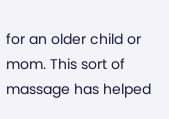for an older child or mom. This sort of massage has helped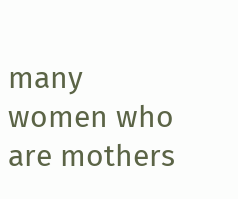many women who are mothers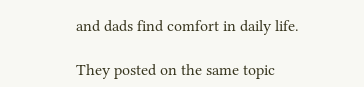and dads find comfort in daily life.

They posted on the same topic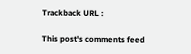Trackback URL :

This post's comments feed